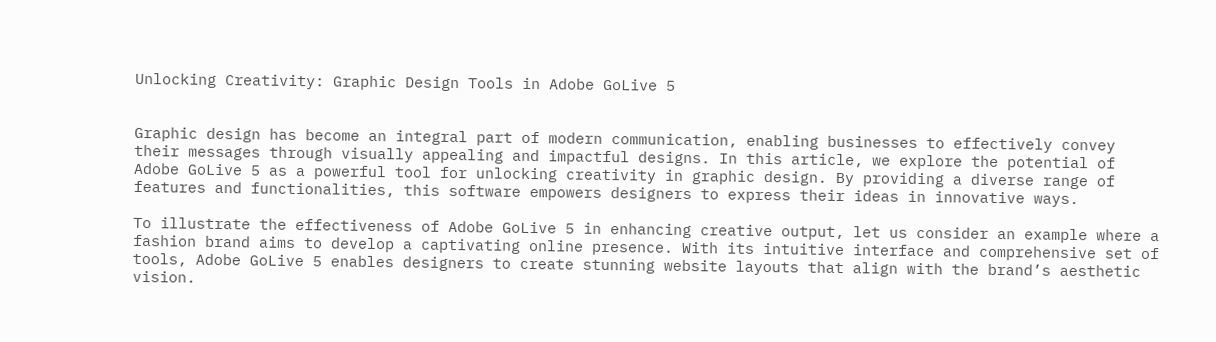Unlocking Creativity: Graphic Design Tools in Adobe GoLive 5


Graphic design has become an integral part of modern communication, enabling businesses to effectively convey their messages through visually appealing and impactful designs. In this article, we explore the potential of Adobe GoLive 5 as a powerful tool for unlocking creativity in graphic design. By providing a diverse range of features and functionalities, this software empowers designers to express their ideas in innovative ways.

To illustrate the effectiveness of Adobe GoLive 5 in enhancing creative output, let us consider an example where a fashion brand aims to develop a captivating online presence. With its intuitive interface and comprehensive set of tools, Adobe GoLive 5 enables designers to create stunning website layouts that align with the brand’s aesthetic vision.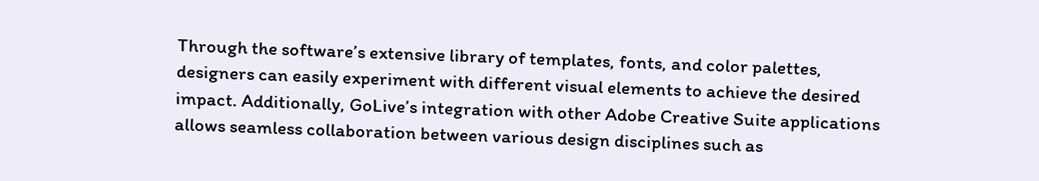Through the software’s extensive library of templates, fonts, and color palettes, designers can easily experiment with different visual elements to achieve the desired impact. Additionally, GoLive’s integration with other Adobe Creative Suite applications allows seamless collaboration between various design disciplines such as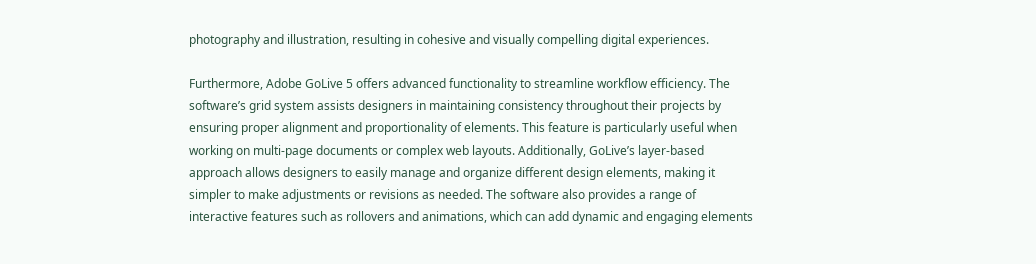photography and illustration, resulting in cohesive and visually compelling digital experiences.

Furthermore, Adobe GoLive 5 offers advanced functionality to streamline workflow efficiency. The software’s grid system assists designers in maintaining consistency throughout their projects by ensuring proper alignment and proportionality of elements. This feature is particularly useful when working on multi-page documents or complex web layouts. Additionally, GoLive’s layer-based approach allows designers to easily manage and organize different design elements, making it simpler to make adjustments or revisions as needed. The software also provides a range of interactive features such as rollovers and animations, which can add dynamic and engaging elements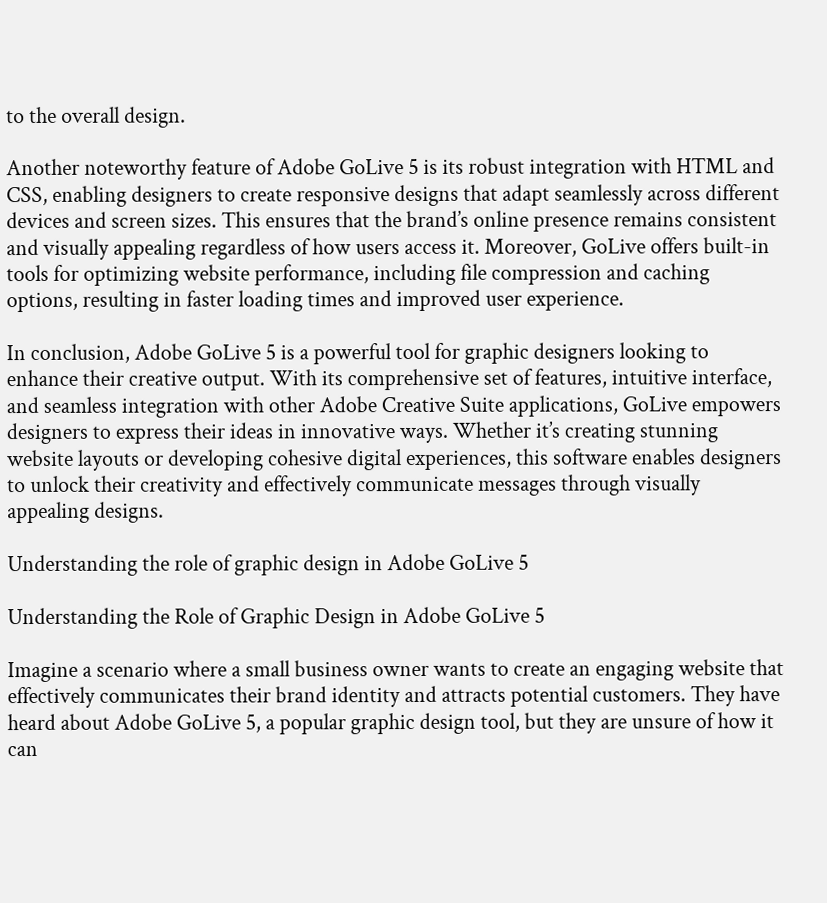to the overall design.

Another noteworthy feature of Adobe GoLive 5 is its robust integration with HTML and CSS, enabling designers to create responsive designs that adapt seamlessly across different devices and screen sizes. This ensures that the brand’s online presence remains consistent and visually appealing regardless of how users access it. Moreover, GoLive offers built-in tools for optimizing website performance, including file compression and caching options, resulting in faster loading times and improved user experience.

In conclusion, Adobe GoLive 5 is a powerful tool for graphic designers looking to enhance their creative output. With its comprehensive set of features, intuitive interface, and seamless integration with other Adobe Creative Suite applications, GoLive empowers designers to express their ideas in innovative ways. Whether it’s creating stunning website layouts or developing cohesive digital experiences, this software enables designers to unlock their creativity and effectively communicate messages through visually appealing designs.

Understanding the role of graphic design in Adobe GoLive 5

Understanding the Role of Graphic Design in Adobe GoLive 5

Imagine a scenario where a small business owner wants to create an engaging website that effectively communicates their brand identity and attracts potential customers. They have heard about Adobe GoLive 5, a popular graphic design tool, but they are unsure of how it can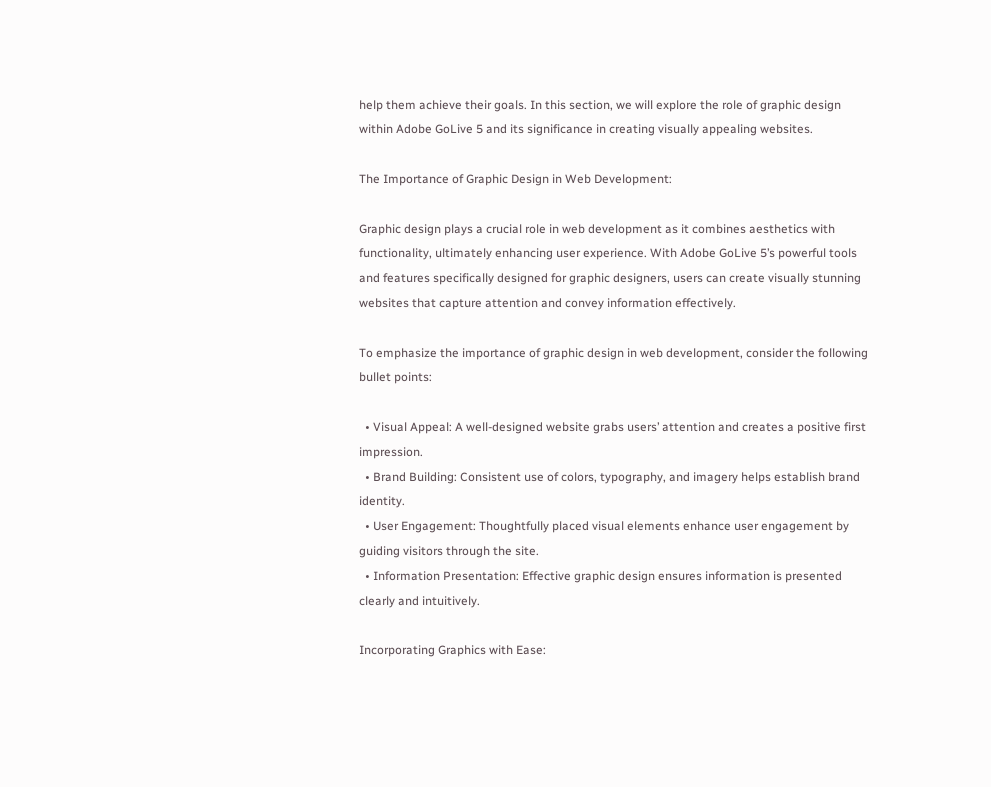help them achieve their goals. In this section, we will explore the role of graphic design within Adobe GoLive 5 and its significance in creating visually appealing websites.

The Importance of Graphic Design in Web Development:

Graphic design plays a crucial role in web development as it combines aesthetics with functionality, ultimately enhancing user experience. With Adobe GoLive 5’s powerful tools and features specifically designed for graphic designers, users can create visually stunning websites that capture attention and convey information effectively.

To emphasize the importance of graphic design in web development, consider the following bullet points:

  • Visual Appeal: A well-designed website grabs users’ attention and creates a positive first impression.
  • Brand Building: Consistent use of colors, typography, and imagery helps establish brand identity.
  • User Engagement: Thoughtfully placed visual elements enhance user engagement by guiding visitors through the site.
  • Information Presentation: Effective graphic design ensures information is presented clearly and intuitively.

Incorporating Graphics with Ease: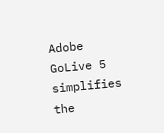Adobe GoLive 5 simplifies the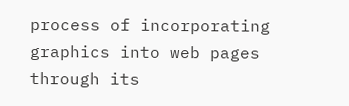process of incorporating graphics into web pages through its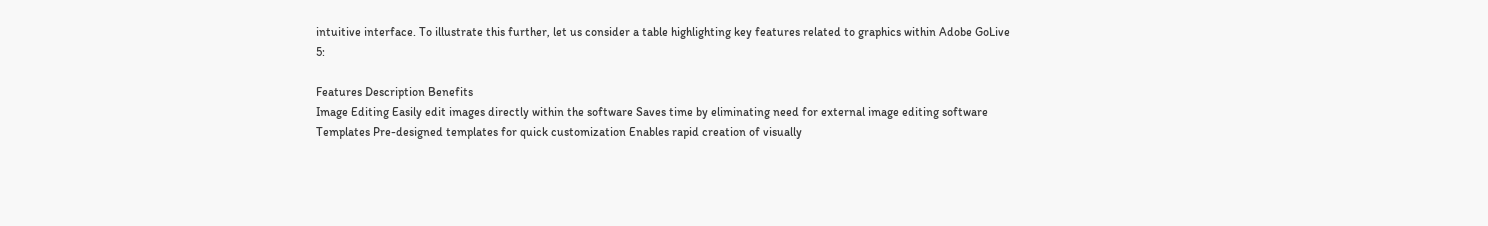intuitive interface. To illustrate this further, let us consider a table highlighting key features related to graphics within Adobe GoLive 5:

Features Description Benefits
Image Editing Easily edit images directly within the software Saves time by eliminating need for external image editing software
Templates Pre-designed templates for quick customization Enables rapid creation of visually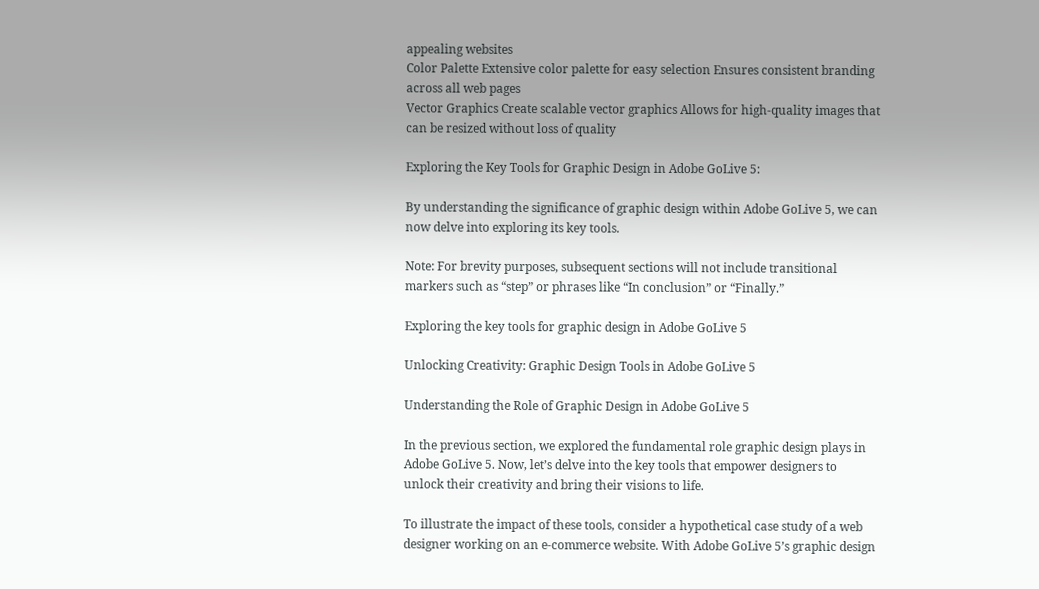appealing websites
Color Palette Extensive color palette for easy selection Ensures consistent branding across all web pages
Vector Graphics Create scalable vector graphics Allows for high-quality images that can be resized without loss of quality

Exploring the Key Tools for Graphic Design in Adobe GoLive 5:

By understanding the significance of graphic design within Adobe GoLive 5, we can now delve into exploring its key tools.

Note: For brevity purposes, subsequent sections will not include transitional markers such as “step” or phrases like “In conclusion” or “Finally.”

Exploring the key tools for graphic design in Adobe GoLive 5

Unlocking Creativity: Graphic Design Tools in Adobe GoLive 5

Understanding the Role of Graphic Design in Adobe GoLive 5

In the previous section, we explored the fundamental role graphic design plays in Adobe GoLive 5. Now, let’s delve into the key tools that empower designers to unlock their creativity and bring their visions to life.

To illustrate the impact of these tools, consider a hypothetical case study of a web designer working on an e-commerce website. With Adobe GoLive 5’s graphic design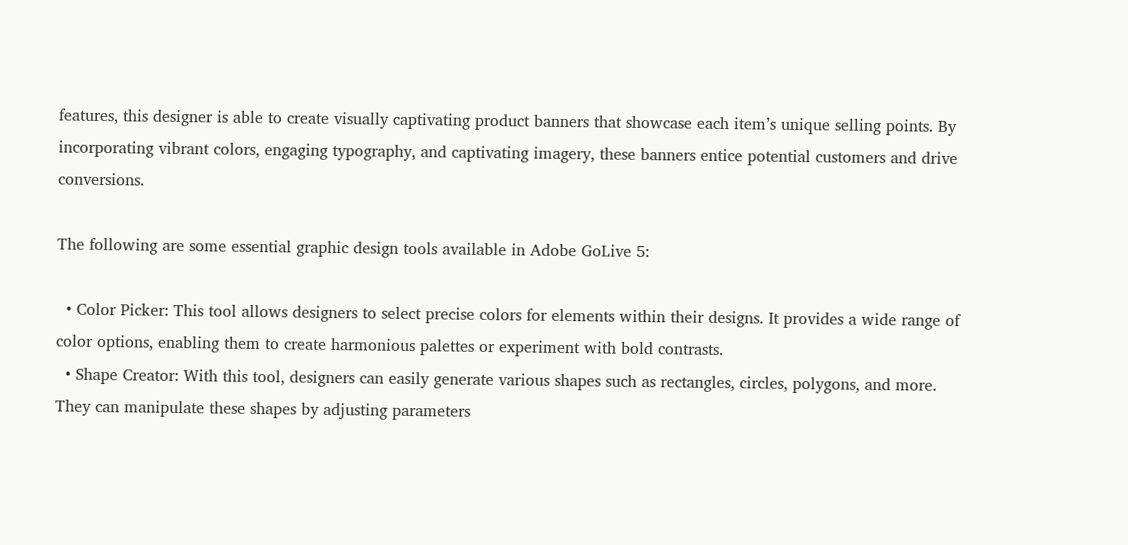features, this designer is able to create visually captivating product banners that showcase each item’s unique selling points. By incorporating vibrant colors, engaging typography, and captivating imagery, these banners entice potential customers and drive conversions.

The following are some essential graphic design tools available in Adobe GoLive 5:

  • Color Picker: This tool allows designers to select precise colors for elements within their designs. It provides a wide range of color options, enabling them to create harmonious palettes or experiment with bold contrasts.
  • Shape Creator: With this tool, designers can easily generate various shapes such as rectangles, circles, polygons, and more. They can manipulate these shapes by adjusting parameters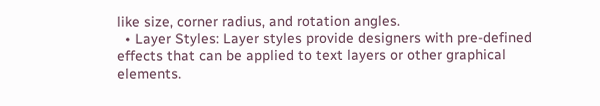like size, corner radius, and rotation angles.
  • Layer Styles: Layer styles provide designers with pre-defined effects that can be applied to text layers or other graphical elements.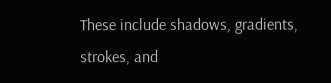These include shadows, gradients, strokes, and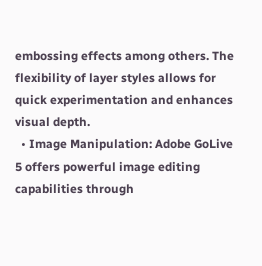embossing effects among others. The flexibility of layer styles allows for quick experimentation and enhances visual depth.
  • Image Manipulation: Adobe GoLive 5 offers powerful image editing capabilities through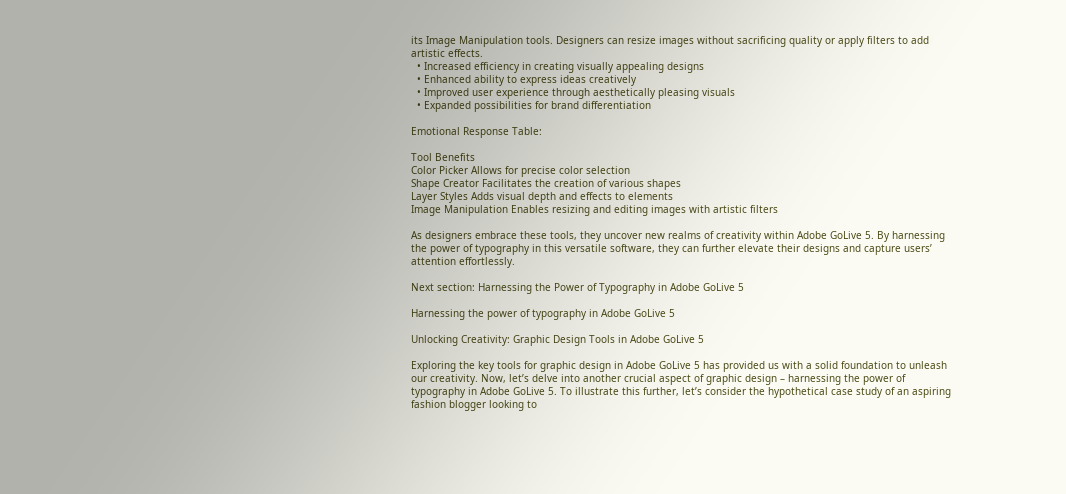its Image Manipulation tools. Designers can resize images without sacrificing quality or apply filters to add artistic effects.
  • Increased efficiency in creating visually appealing designs
  • Enhanced ability to express ideas creatively
  • Improved user experience through aesthetically pleasing visuals
  • Expanded possibilities for brand differentiation

Emotional Response Table:

Tool Benefits
Color Picker Allows for precise color selection
Shape Creator Facilitates the creation of various shapes
Layer Styles Adds visual depth and effects to elements
Image Manipulation Enables resizing and editing images with artistic filters

As designers embrace these tools, they uncover new realms of creativity within Adobe GoLive 5. By harnessing the power of typography in this versatile software, they can further elevate their designs and capture users’ attention effortlessly.

Next section: Harnessing the Power of Typography in Adobe GoLive 5

Harnessing the power of typography in Adobe GoLive 5

Unlocking Creativity: Graphic Design Tools in Adobe GoLive 5

Exploring the key tools for graphic design in Adobe GoLive 5 has provided us with a solid foundation to unleash our creativity. Now, let’s delve into another crucial aspect of graphic design – harnessing the power of typography in Adobe GoLive 5. To illustrate this further, let’s consider the hypothetical case study of an aspiring fashion blogger looking to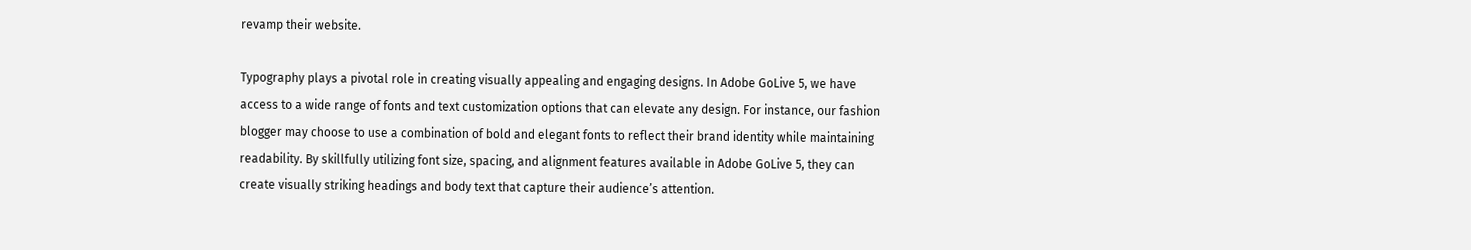revamp their website.

Typography plays a pivotal role in creating visually appealing and engaging designs. In Adobe GoLive 5, we have access to a wide range of fonts and text customization options that can elevate any design. For instance, our fashion blogger may choose to use a combination of bold and elegant fonts to reflect their brand identity while maintaining readability. By skillfully utilizing font size, spacing, and alignment features available in Adobe GoLive 5, they can create visually striking headings and body text that capture their audience’s attention.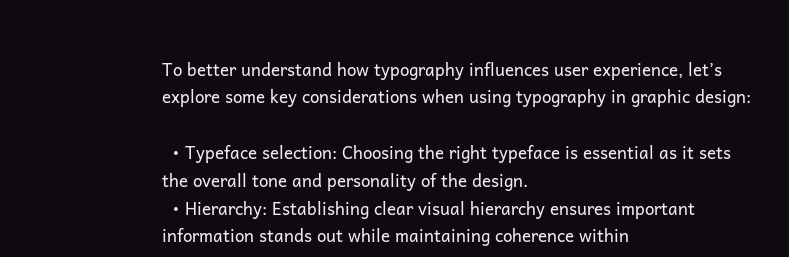To better understand how typography influences user experience, let’s explore some key considerations when using typography in graphic design:

  • Typeface selection: Choosing the right typeface is essential as it sets the overall tone and personality of the design.
  • Hierarchy: Establishing clear visual hierarchy ensures important information stands out while maintaining coherence within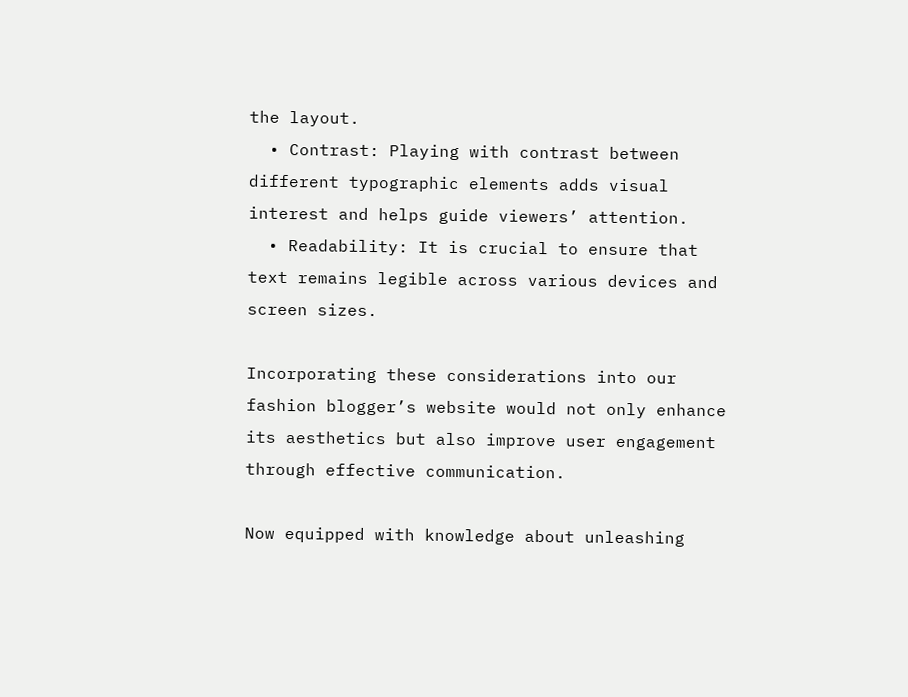the layout.
  • Contrast: Playing with contrast between different typographic elements adds visual interest and helps guide viewers’ attention.
  • Readability: It is crucial to ensure that text remains legible across various devices and screen sizes.

Incorporating these considerations into our fashion blogger’s website would not only enhance its aesthetics but also improve user engagement through effective communication.

Now equipped with knowledge about unleashing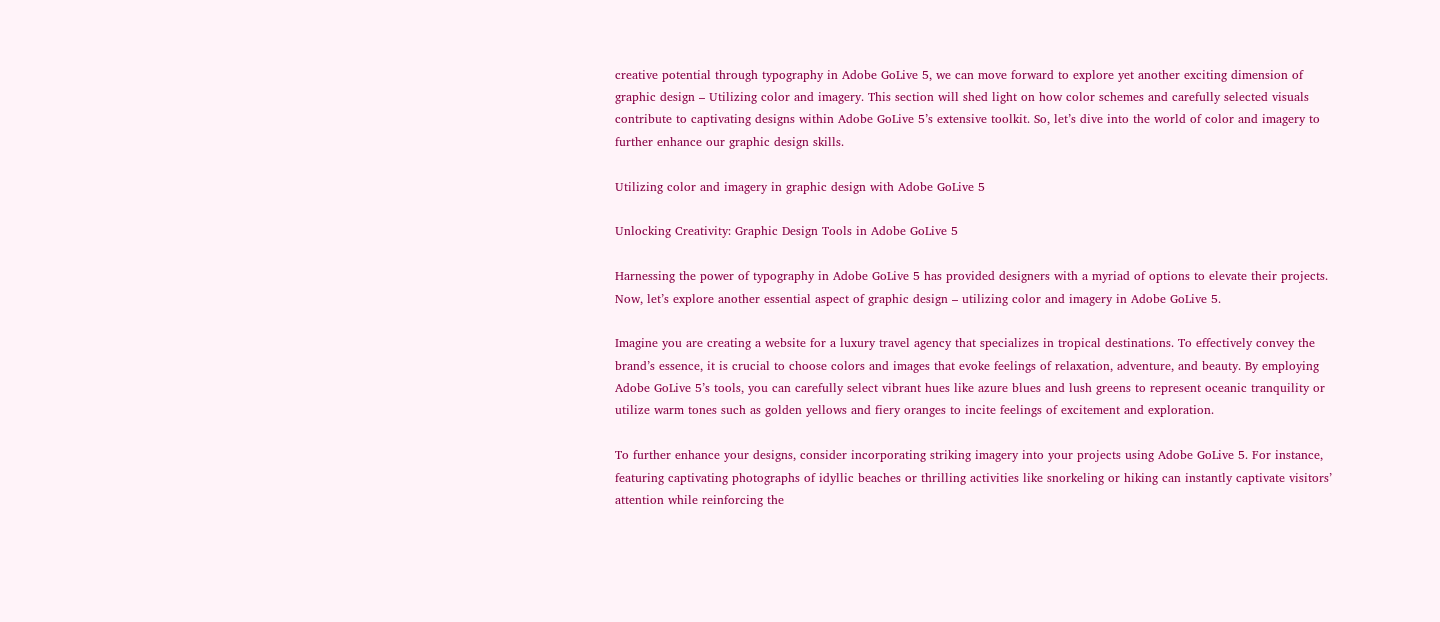creative potential through typography in Adobe GoLive 5, we can move forward to explore yet another exciting dimension of graphic design – Utilizing color and imagery. This section will shed light on how color schemes and carefully selected visuals contribute to captivating designs within Adobe GoLive 5’s extensive toolkit. So, let’s dive into the world of color and imagery to further enhance our graphic design skills.

Utilizing color and imagery in graphic design with Adobe GoLive 5

Unlocking Creativity: Graphic Design Tools in Adobe GoLive 5

Harnessing the power of typography in Adobe GoLive 5 has provided designers with a myriad of options to elevate their projects. Now, let’s explore another essential aspect of graphic design – utilizing color and imagery in Adobe GoLive 5.

Imagine you are creating a website for a luxury travel agency that specializes in tropical destinations. To effectively convey the brand’s essence, it is crucial to choose colors and images that evoke feelings of relaxation, adventure, and beauty. By employing Adobe GoLive 5’s tools, you can carefully select vibrant hues like azure blues and lush greens to represent oceanic tranquility or utilize warm tones such as golden yellows and fiery oranges to incite feelings of excitement and exploration.

To further enhance your designs, consider incorporating striking imagery into your projects using Adobe GoLive 5. For instance, featuring captivating photographs of idyllic beaches or thrilling activities like snorkeling or hiking can instantly captivate visitors’ attention while reinforcing the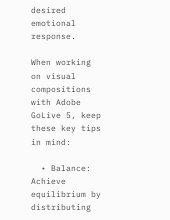desired emotional response.

When working on visual compositions with Adobe GoLive 5, keep these key tips in mind:

  • Balance: Achieve equilibrium by distributing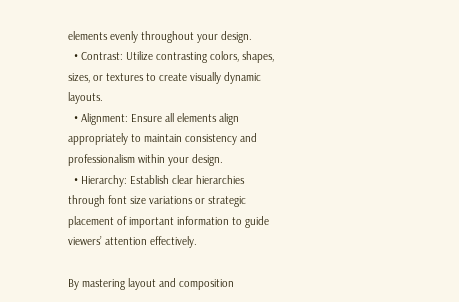elements evenly throughout your design.
  • Contrast: Utilize contrasting colors, shapes, sizes, or textures to create visually dynamic layouts.
  • Alignment: Ensure all elements align appropriately to maintain consistency and professionalism within your design.
  • Hierarchy: Establish clear hierarchies through font size variations or strategic placement of important information to guide viewers’ attention effectively.

By mastering layout and composition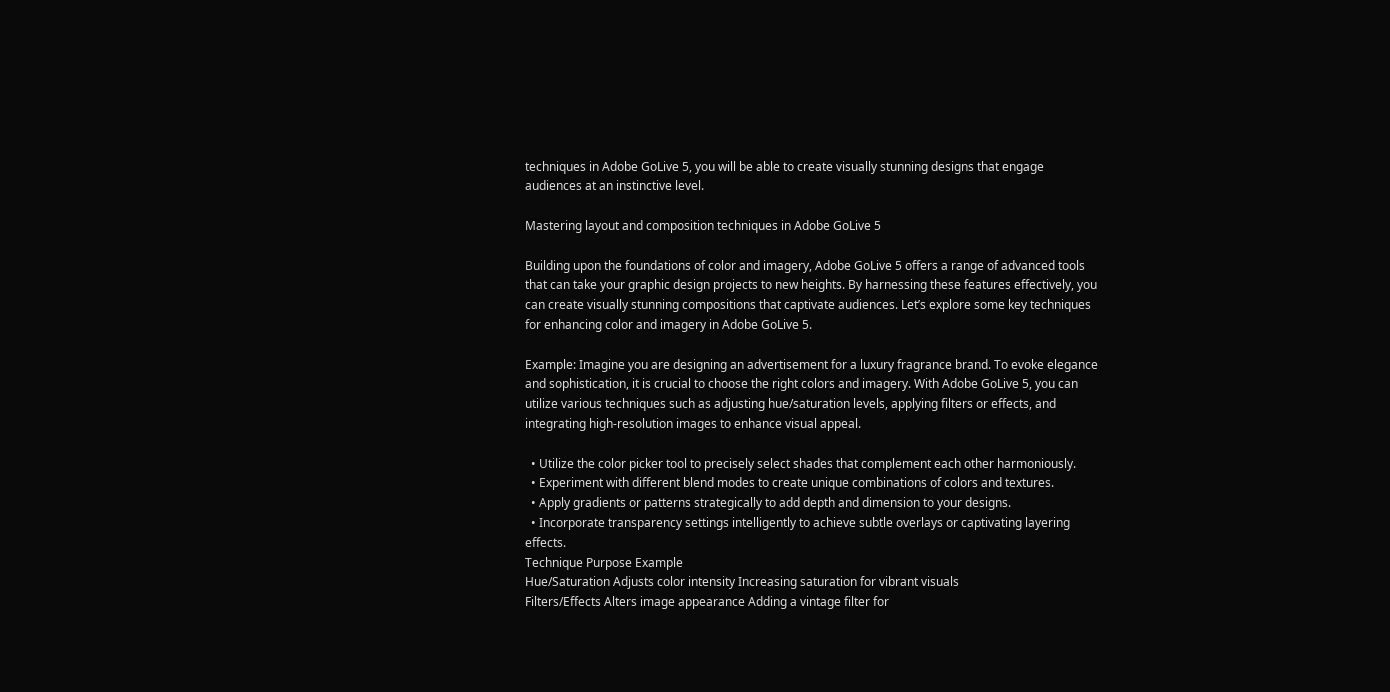techniques in Adobe GoLive 5, you will be able to create visually stunning designs that engage audiences at an instinctive level.

Mastering layout and composition techniques in Adobe GoLive 5

Building upon the foundations of color and imagery, Adobe GoLive 5 offers a range of advanced tools that can take your graphic design projects to new heights. By harnessing these features effectively, you can create visually stunning compositions that captivate audiences. Let’s explore some key techniques for enhancing color and imagery in Adobe GoLive 5.

Example: Imagine you are designing an advertisement for a luxury fragrance brand. To evoke elegance and sophistication, it is crucial to choose the right colors and imagery. With Adobe GoLive 5, you can utilize various techniques such as adjusting hue/saturation levels, applying filters or effects, and integrating high-resolution images to enhance visual appeal.

  • Utilize the color picker tool to precisely select shades that complement each other harmoniously.
  • Experiment with different blend modes to create unique combinations of colors and textures.
  • Apply gradients or patterns strategically to add depth and dimension to your designs.
  • Incorporate transparency settings intelligently to achieve subtle overlays or captivating layering effects.
Technique Purpose Example
Hue/Saturation Adjusts color intensity Increasing saturation for vibrant visuals
Filters/Effects Alters image appearance Adding a vintage filter for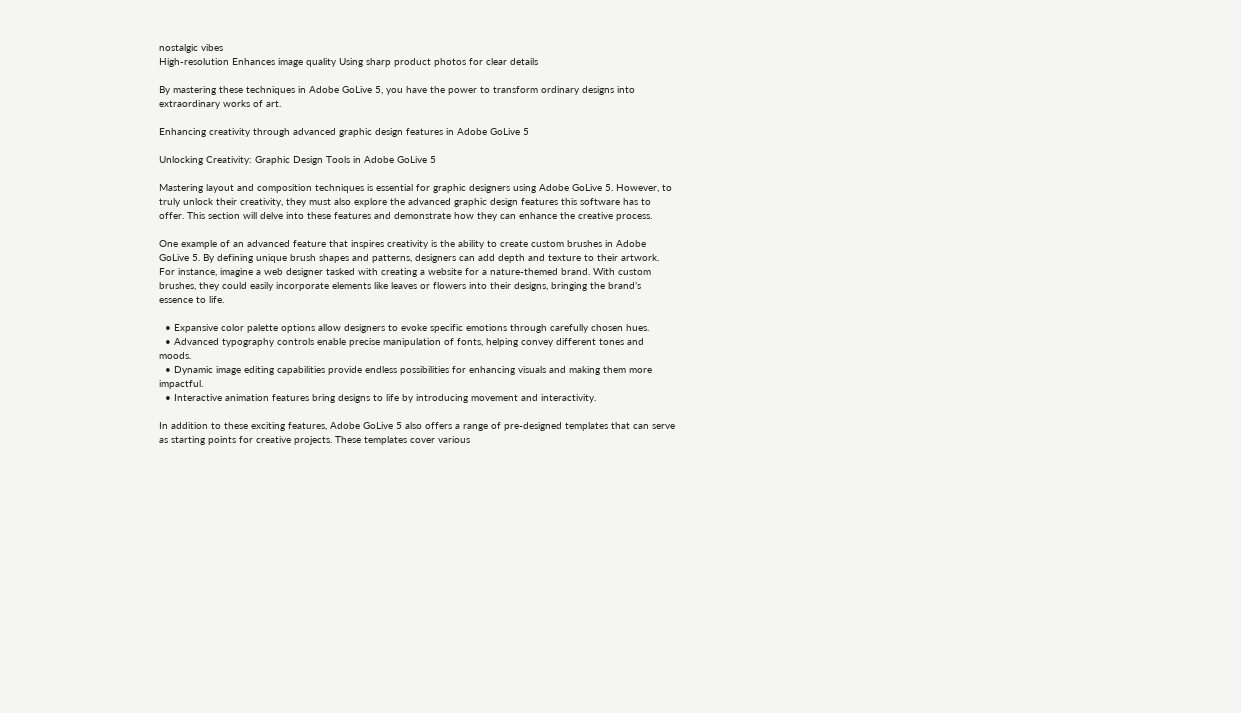nostalgic vibes
High-resolution Enhances image quality Using sharp product photos for clear details

By mastering these techniques in Adobe GoLive 5, you have the power to transform ordinary designs into extraordinary works of art.

Enhancing creativity through advanced graphic design features in Adobe GoLive 5

Unlocking Creativity: Graphic Design Tools in Adobe GoLive 5

Mastering layout and composition techniques is essential for graphic designers using Adobe GoLive 5. However, to truly unlock their creativity, they must also explore the advanced graphic design features this software has to offer. This section will delve into these features and demonstrate how they can enhance the creative process.

One example of an advanced feature that inspires creativity is the ability to create custom brushes in Adobe GoLive 5. By defining unique brush shapes and patterns, designers can add depth and texture to their artwork. For instance, imagine a web designer tasked with creating a website for a nature-themed brand. With custom brushes, they could easily incorporate elements like leaves or flowers into their designs, bringing the brand’s essence to life.

  • Expansive color palette options allow designers to evoke specific emotions through carefully chosen hues.
  • Advanced typography controls enable precise manipulation of fonts, helping convey different tones and moods.
  • Dynamic image editing capabilities provide endless possibilities for enhancing visuals and making them more impactful.
  • Interactive animation features bring designs to life by introducing movement and interactivity.

In addition to these exciting features, Adobe GoLive 5 also offers a range of pre-designed templates that can serve as starting points for creative projects. These templates cover various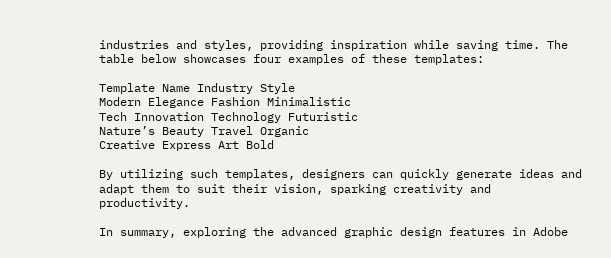industries and styles, providing inspiration while saving time. The table below showcases four examples of these templates:

Template Name Industry Style
Modern Elegance Fashion Minimalistic
Tech Innovation Technology Futuristic
Nature’s Beauty Travel Organic
Creative Express Art Bold

By utilizing such templates, designers can quickly generate ideas and adapt them to suit their vision, sparking creativity and productivity.

In summary, exploring the advanced graphic design features in Adobe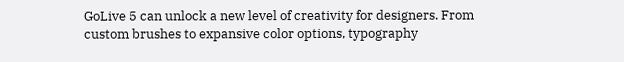GoLive 5 can unlock a new level of creativity for designers. From custom brushes to expansive color options, typography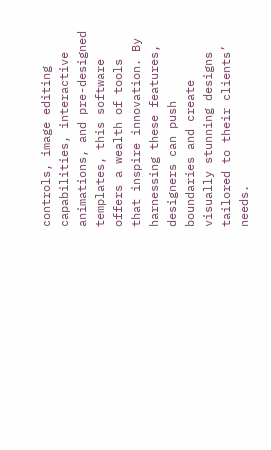controls, image editing capabilities, interactive animations, and pre-designed templates, this software offers a wealth of tools that inspire innovation. By harnessing these features, designers can push boundaries and create visually stunning designs tailored to their clients’ needs.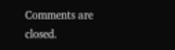Comments are closed.